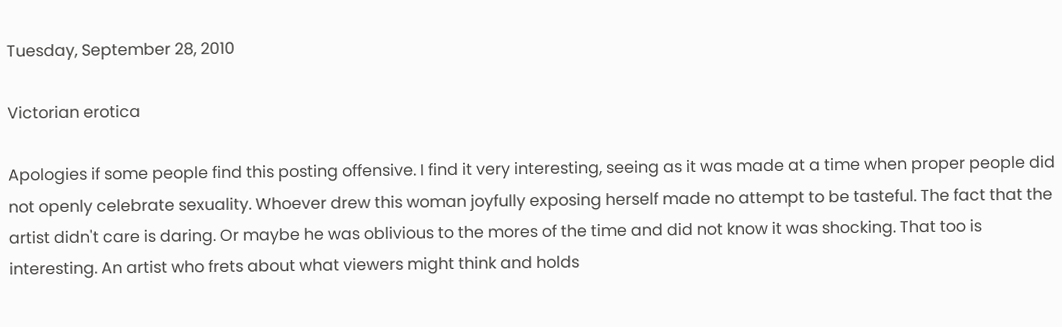Tuesday, September 28, 2010

Victorian erotica

Apologies if some people find this posting offensive. I find it very interesting, seeing as it was made at a time when proper people did not openly celebrate sexuality. Whoever drew this woman joyfully exposing herself made no attempt to be tasteful. The fact that the artist didn't care is daring. Or maybe he was oblivious to the mores of the time and did not know it was shocking. That too is interesting. An artist who frets about what viewers might think and holds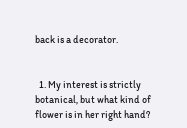back is a decorator.


  1. My interest is strictly botanical, but what kind of flower is in her right hand?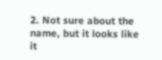2. Not sure about the name, but it looks like it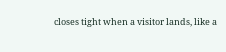closes tight when a visitor lands, like a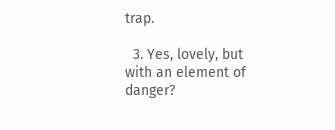trap.

  3. Yes, lovely, but with an element of danger?